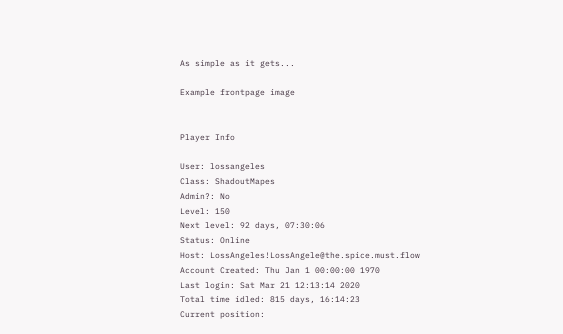As simple as it gets...

Example frontpage image


Player Info

User: lossangeles
Class: ShadoutMapes
Admin?: No
Level: 150
Next level: 92 days, 07:30:06
Status: Online
Host: LossAngeles!LossAngele@the.spice.must.flow
Account Created: Thu Jan 1 00:00:00 1970
Last login: Sat Mar 21 12:13:14 2020
Total time idled: 815 days, 16:14:23
Current position: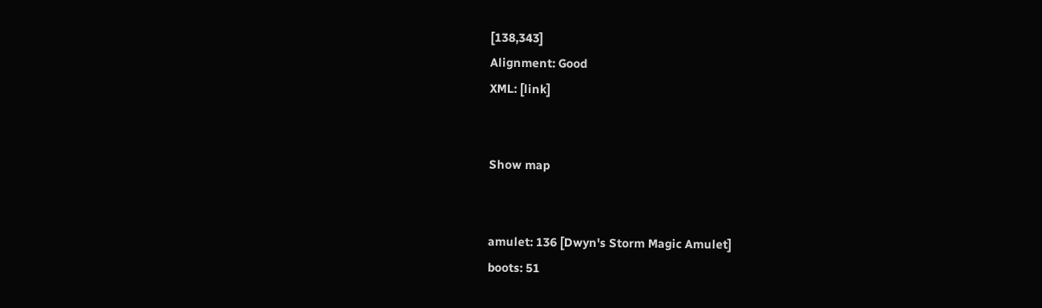[138,343]
Alignment: Good
XML: [link]


Show map


amulet: 136 [Dwyn's Storm Magic Amulet]
boots: 51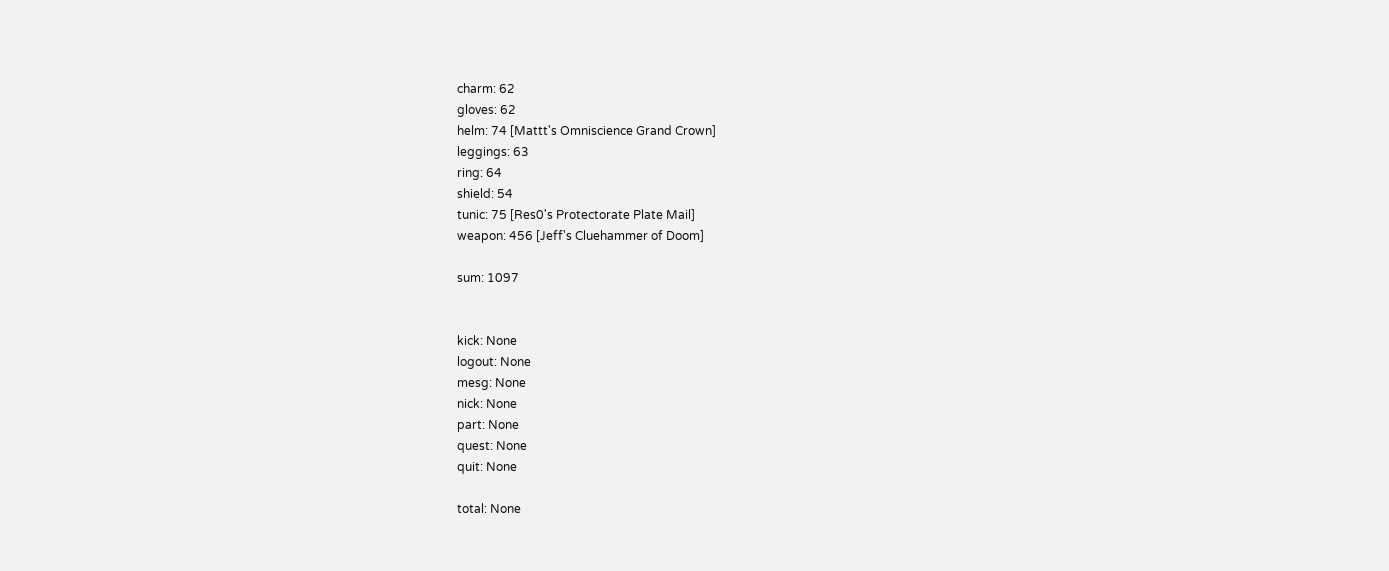charm: 62
gloves: 62
helm: 74 [Mattt's Omniscience Grand Crown]
leggings: 63
ring: 64
shield: 54
tunic: 75 [Res0's Protectorate Plate Mail]
weapon: 456 [Jeff's Cluehammer of Doom]

sum: 1097


kick: None
logout: None
mesg: None
nick: None
part: None
quest: None
quit: None

total: None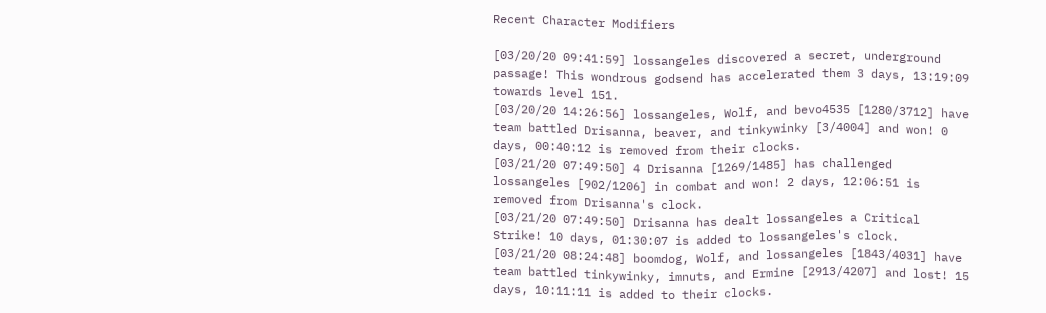Recent Character Modifiers

[03/20/20 09:41:59] lossangeles discovered a secret, underground passage! This wondrous godsend has accelerated them 3 days, 13:19:09 towards level 151.
[03/20/20 14:26:56] lossangeles, Wolf, and bevo4535 [1280/3712] have team battled Drisanna, beaver, and tinkywinky [3/4004] and won! 0 days, 00:40:12 is removed from their clocks.
[03/21/20 07:49:50] 4 Drisanna [1269/1485] has challenged lossangeles [902/1206] in combat and won! 2 days, 12:06:51 is removed from Drisanna's clock.
[03/21/20 07:49:50] Drisanna has dealt lossangeles a Critical Strike! 10 days, 01:30:07 is added to lossangeles's clock.
[03/21/20 08:24:48] boomdog, Wolf, and lossangeles [1843/4031] have team battled tinkywinky, imnuts, and Ermine [2913/4207] and lost! 15 days, 10:11:11 is added to their clocks.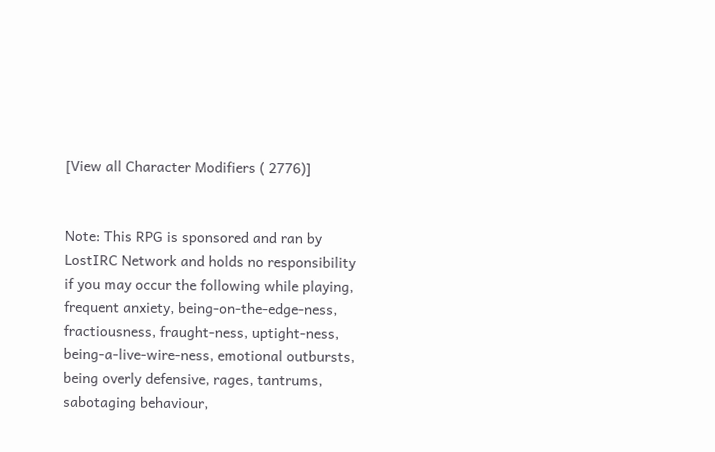[View all Character Modifiers ( 2776)]


Note: This RPG is sponsored and ran by LostIRC Network and holds no responsibility if you may occur the following while playing, frequent anxiety, being-on-the-edge-ness, fractiousness, fraught-ness, uptight-ness, being-a-live-wire-ness, emotional outbursts, being overly defensive, rages, tantrums, sabotaging behaviour,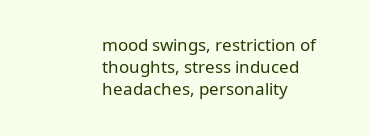mood swings, restriction of thoughts, stress induced headaches, personality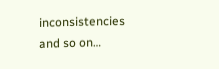inconsistencies and so on…